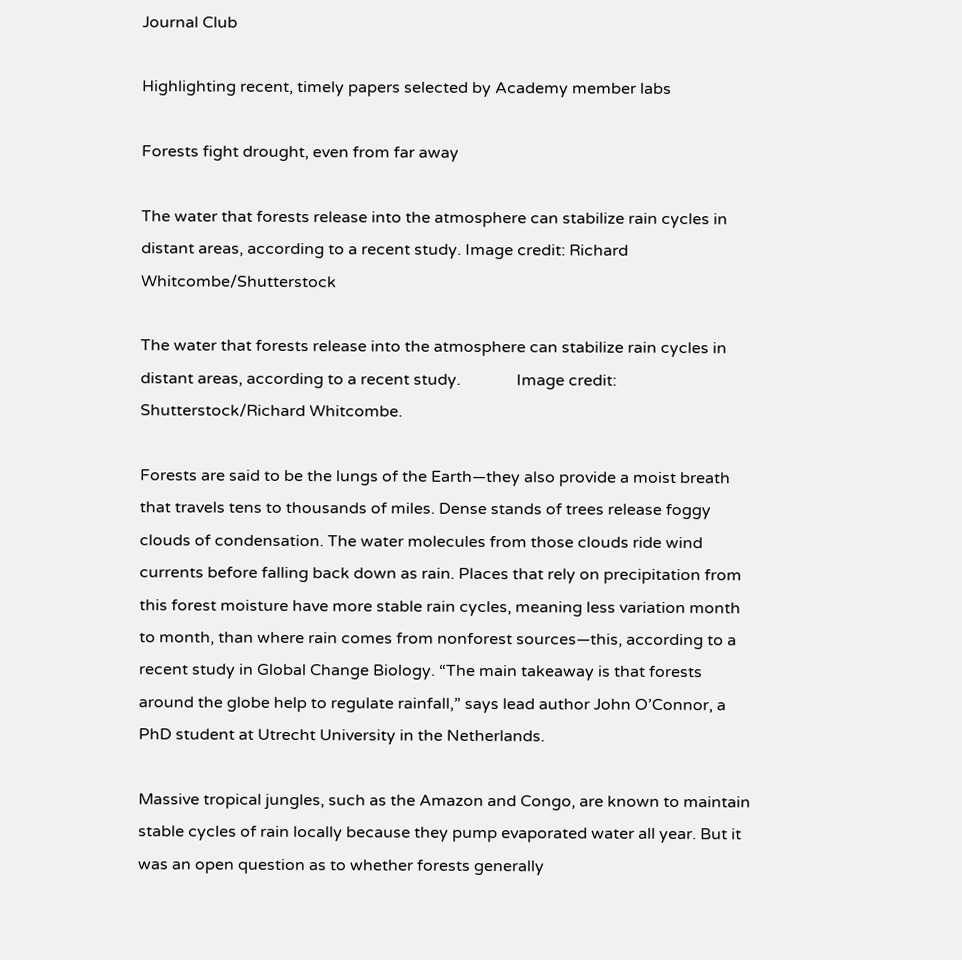Journal Club

Highlighting recent, timely papers selected by Academy member labs

Forests fight drought, even from far away

The water that forests release into the atmosphere can stabilize rain cycles in distant areas, according to a recent study. Image credit: Richard Whitcombe/Shutterstock

The water that forests release into the atmosphere can stabilize rain cycles in distant areas, according to a recent study.              Image credit: Shutterstock/Richard Whitcombe.

Forests are said to be the lungs of the Earth—they also provide a moist breath that travels tens to thousands of miles. Dense stands of trees release foggy clouds of condensation. The water molecules from those clouds ride wind currents before falling back down as rain. Places that rely on precipitation from this forest moisture have more stable rain cycles, meaning less variation month to month, than where rain comes from nonforest sources—this, according to a recent study in Global Change Biology. “The main takeaway is that forests around the globe help to regulate rainfall,” says lead author John O’Connor, a PhD student at Utrecht University in the Netherlands.

Massive tropical jungles, such as the Amazon and Congo, are known to maintain stable cycles of rain locally because they pump evaporated water all year. But it was an open question as to whether forests generally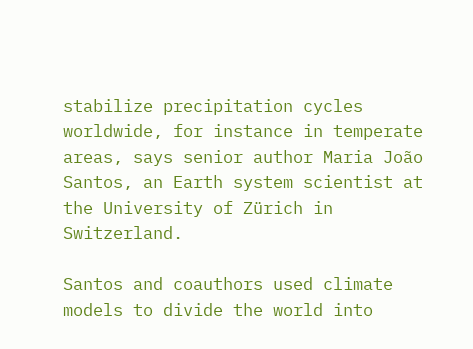stabilize precipitation cycles worldwide, for instance in temperate areas, says senior author Maria João Santos, an Earth system scientist at the University of Zürich in Switzerland.

Santos and coauthors used climate models to divide the world into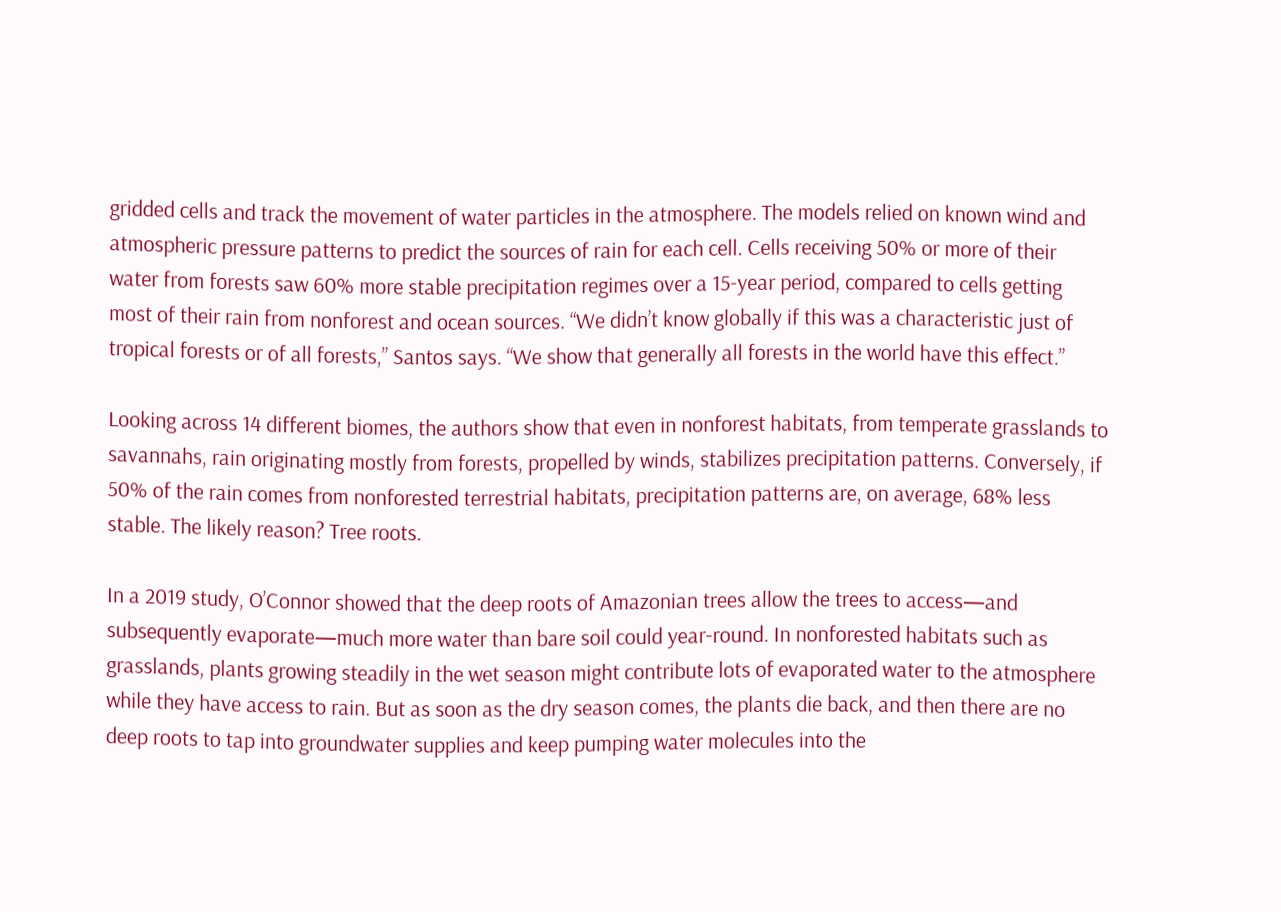gridded cells and track the movement of water particles in the atmosphere. The models relied on known wind and atmospheric pressure patterns to predict the sources of rain for each cell. Cells receiving 50% or more of their water from forests saw 60% more stable precipitation regimes over a 15-year period, compared to cells getting most of their rain from nonforest and ocean sources. “We didn’t know globally if this was a characteristic just of tropical forests or of all forests,” Santos says. “We show that generally all forests in the world have this effect.”

Looking across 14 different biomes, the authors show that even in nonforest habitats, from temperate grasslands to savannahs, rain originating mostly from forests, propelled by winds, stabilizes precipitation patterns. Conversely, if 50% of the rain comes from nonforested terrestrial habitats, precipitation patterns are, on average, 68% less stable. The likely reason? Tree roots.

In a 2019 study, O’Connor showed that the deep roots of Amazonian trees allow the trees to access—and subsequently evaporate—much more water than bare soil could year-round. In nonforested habitats such as grasslands, plants growing steadily in the wet season might contribute lots of evaporated water to the atmosphere while they have access to rain. But as soon as the dry season comes, the plants die back, and then there are no deep roots to tap into groundwater supplies and keep pumping water molecules into the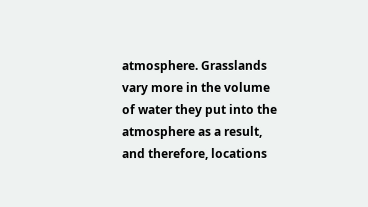atmosphere. Grasslands vary more in the volume of water they put into the atmosphere as a result, and therefore, locations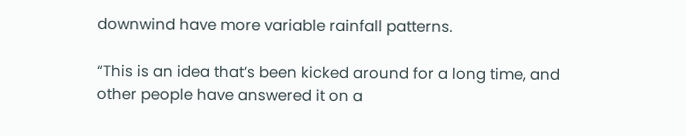downwind have more variable rainfall patterns.

“This is an idea that’s been kicked around for a long time, and other people have answered it on a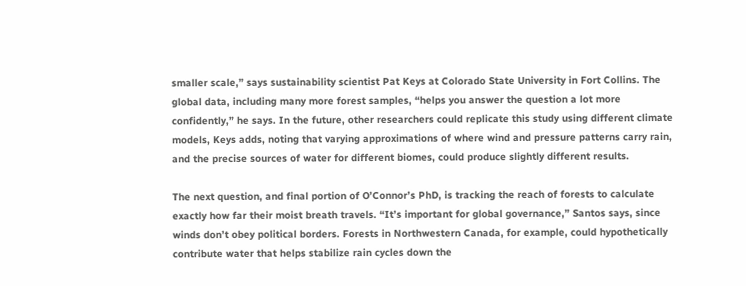smaller scale,” says sustainability scientist Pat Keys at Colorado State University in Fort Collins. The global data, including many more forest samples, “helps you answer the question a lot more confidently,” he says. In the future, other researchers could replicate this study using different climate models, Keys adds, noting that varying approximations of where wind and pressure patterns carry rain, and the precise sources of water for different biomes, could produce slightly different results.

The next question, and final portion of O’Connor’s PhD, is tracking the reach of forests to calculate exactly how far their moist breath travels. “It’s important for global governance,” Santos says, since winds don’t obey political borders. Forests in Northwestern Canada, for example, could hypothetically contribute water that helps stabilize rain cycles down the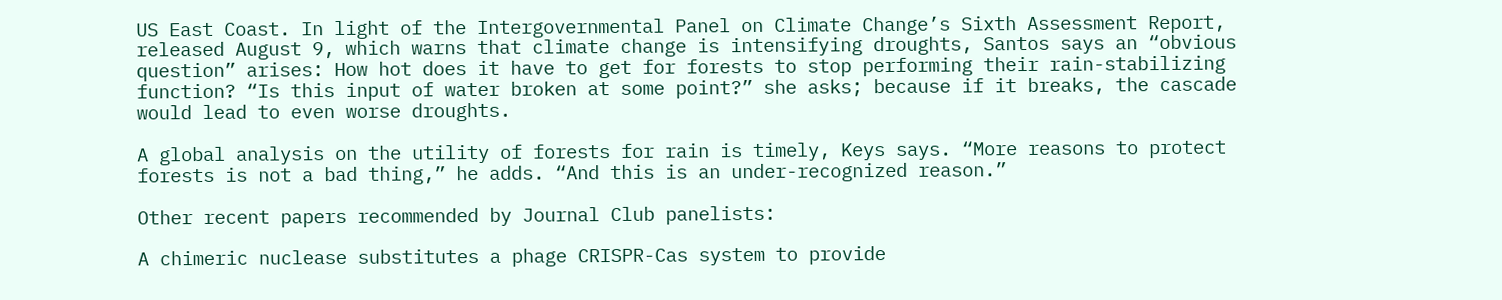US East Coast. In light of the Intergovernmental Panel on Climate Change’s Sixth Assessment Report, released August 9, which warns that climate change is intensifying droughts, Santos says an “obvious question” arises: How hot does it have to get for forests to stop performing their rain-stabilizing function? “Is this input of water broken at some point?” she asks; because if it breaks, the cascade would lead to even worse droughts.

A global analysis on the utility of forests for rain is timely, Keys says. “More reasons to protect forests is not a bad thing,” he adds. “And this is an under-recognized reason.”

Other recent papers recommended by Journal Club panelists:

A chimeric nuclease substitutes a phage CRISPR-Cas system to provide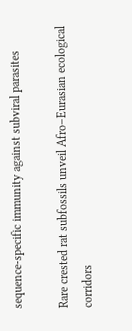sequence-specific immunity against subviral parasites

Rare crested rat subfossils unveil Afro–Eurasian ecological corridors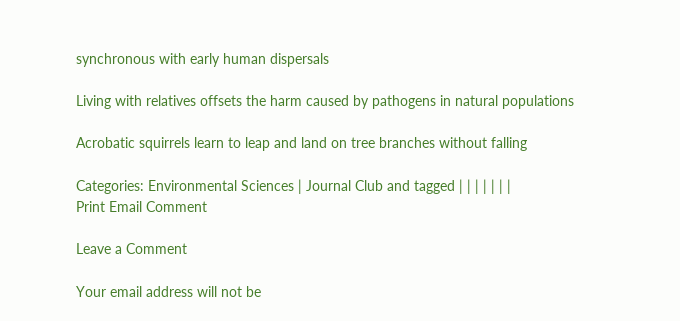synchronous with early human dispersals

Living with relatives offsets the harm caused by pathogens in natural populations

Acrobatic squirrels learn to leap and land on tree branches without falling

Categories: Environmental Sciences | Journal Club and tagged | | | | | | |
Print Email Comment

Leave a Comment

Your email address will not be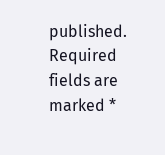published. Required fields are marked *